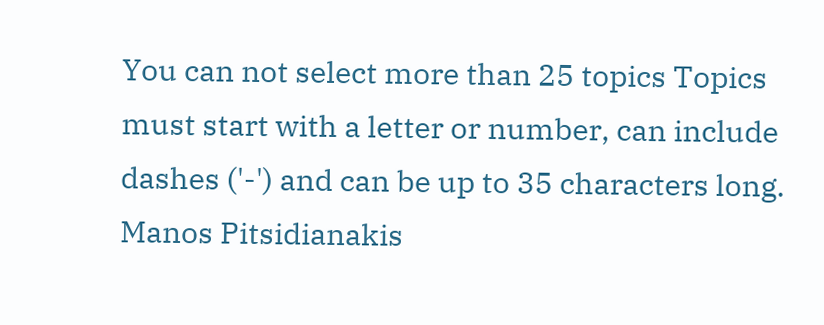You can not select more than 25 topics Topics must start with a letter or number, can include dashes ('-') and can be up to 35 characters long.
Manos Pitsidianakis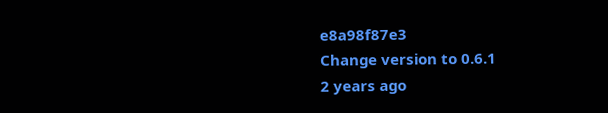e8a98f87e3
Change version to 0.6.1
2 years ago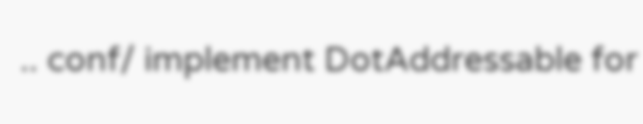.. conf/ implement DotAddressable for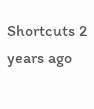Shortcuts 2 years ago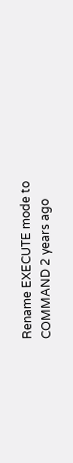Rename EXECUTE mode to COMMAND 2 years ago